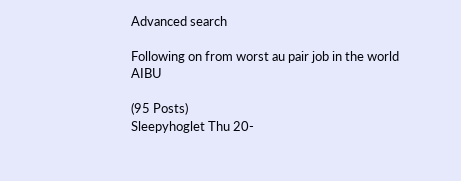Advanced search

Following on from worst au pair job in the world AIBU

(95 Posts)
Sleepyhoglet Thu 20-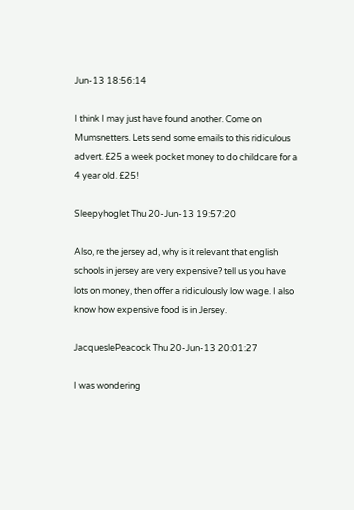Jun-13 18:56:14

I think I may just have found another. Come on Mumsnetters. Lets send some emails to this ridiculous advert. £25 a week pocket money to do childcare for a 4 year old. £25!

Sleepyhoglet Thu 20-Jun-13 19:57:20

Also, re the jersey ad, why is it relevant that english schools in jersey are very expensive? tell us you have lots on money, then offer a ridiculously low wage. I also know how expensive food is in Jersey.

JacqueslePeacock Thu 20-Jun-13 20:01:27

I was wondering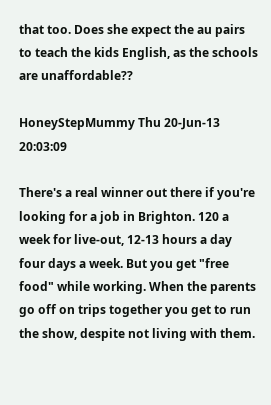that too. Does she expect the au pairs to teach the kids English, as the schools are unaffordable??

HoneyStepMummy Thu 20-Jun-13 20:03:09

There's a real winner out there if you're looking for a job in Brighton. 120 a week for live-out, 12-13 hours a day four days a week. But you get "free food" while working. When the parents go off on trips together you get to run the show, despite not living with them.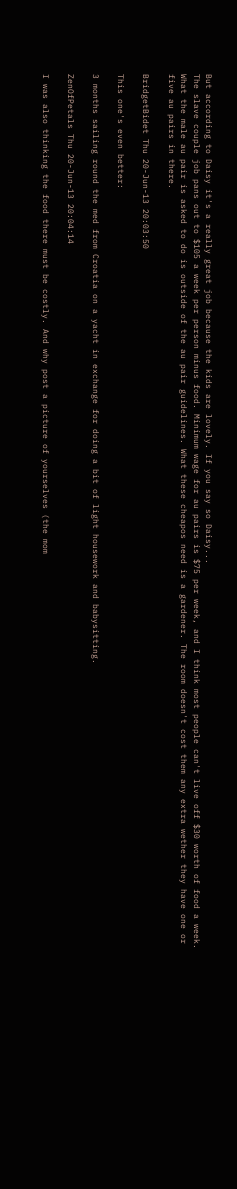But according to Daisy it's a really great job because the kids are lovely. If you say so Daisy...
The slave couple job pans out to $105 a week per person minus food. Minimum wage for au pairs is $75 per week, and I think most people can't live off $30 worth of food a week. What the male au pair is asked to do is outside of the au pair guidelines. What these cheapos need is a gardener. The room doesn't cost them any extra wether they have one or five au pairs in there.

BridgetBidet Thu 20-Jun-13 20:03:50

This one's even better:

3 months sailing round the med from Croatia on a yacht in exchange for doing a bit of light housework and babysitting.

ZenOfPetals Thu 20-Jun-13 20:04:14

I was also thinking the food there must be costly. And why post a picture of yourselves (the mom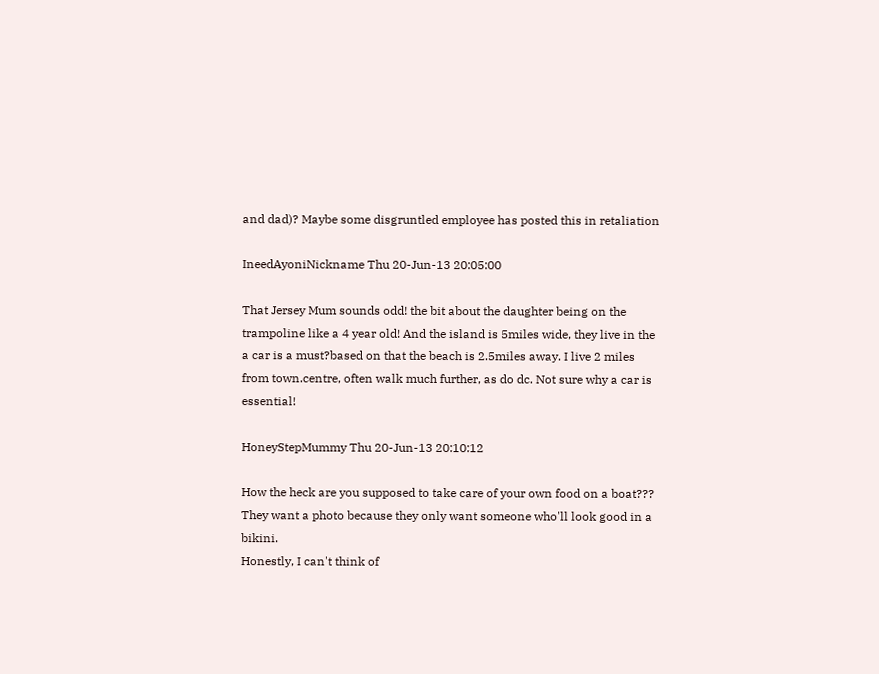and dad)? Maybe some disgruntled employee has posted this in retaliation

IneedAyoniNickname Thu 20-Jun-13 20:05:00

That Jersey Mum sounds odd! the bit about the daughter being on the trampoline like a 4 year old! And the island is 5miles wide, they live in the a car is a must?based on that the beach is 2.5miles away. I live 2 miles from town.centre, often walk much further, as do dc. Not sure why a car is essential!

HoneyStepMummy Thu 20-Jun-13 20:10:12

How the heck are you supposed to take care of your own food on a boat??? They want a photo because they only want someone who'll look good in a bikini.
Honestly, I can't think of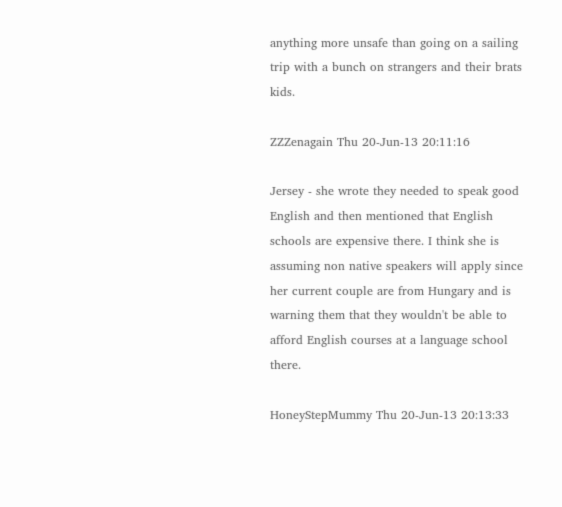anything more unsafe than going on a sailing trip with a bunch on strangers and their brats kids.

ZZZenagain Thu 20-Jun-13 20:11:16

Jersey - she wrote they needed to speak good English and then mentioned that English schools are expensive there. I think she is assuming non native speakers will apply since her current couple are from Hungary and is warning them that they wouldn't be able to afford English courses at a language school there.

HoneyStepMummy Thu 20-Jun-13 20:13:33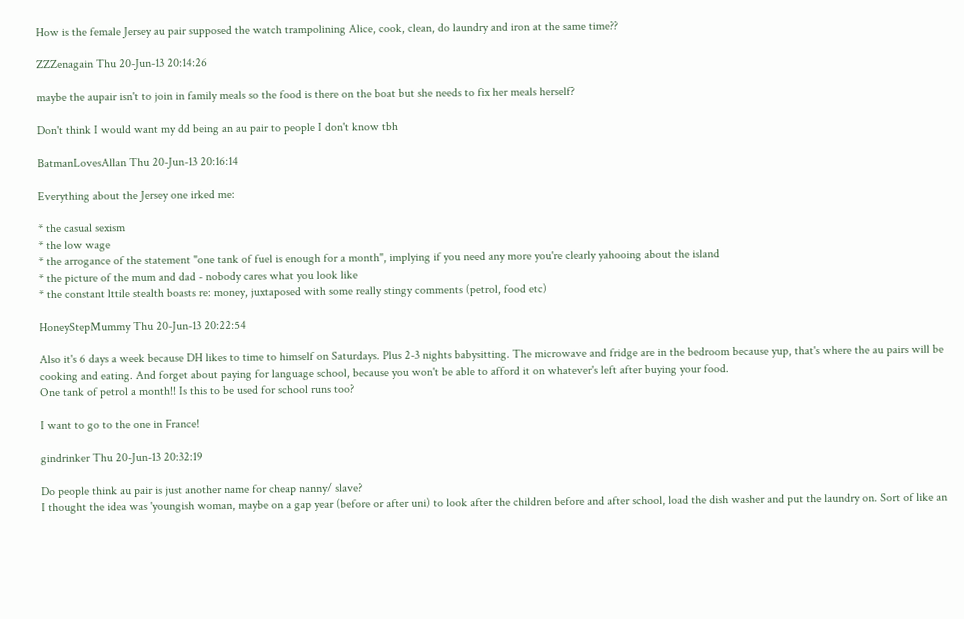How is the female Jersey au pair supposed the watch trampolining Alice, cook, clean, do laundry and iron at the same time??

ZZZenagain Thu 20-Jun-13 20:14:26

maybe the aupair isn't to join in family meals so the food is there on the boat but she needs to fix her meals herself?

Don't think I would want my dd being an au pair to people I don't know tbh

BatmanLovesAllan Thu 20-Jun-13 20:16:14

Everything about the Jersey one irked me:

* the casual sexism
* the low wage
* the arrogance of the statement "one tank of fuel is enough for a month", implying if you need any more you're clearly yahooing about the island
* the picture of the mum and dad - nobody cares what you look like
* the constant lttile stealth boasts re: money, juxtaposed with some really stingy comments (petrol, food etc)

HoneyStepMummy Thu 20-Jun-13 20:22:54

Also it's 6 days a week because DH likes to time to himself on Saturdays. Plus 2-3 nights babysitting. The microwave and fridge are in the bedroom because yup, that's where the au pairs will be cooking and eating. And forget about paying for language school, because you won't be able to afford it on whatever's left after buying your food.
One tank of petrol a month!! Is this to be used for school runs too?

I want to go to the one in France!

gindrinker Thu 20-Jun-13 20:32:19

Do people think au pair is just another name for cheap nanny/ slave?
I thought the idea was 'youngish woman, maybe on a gap year (before or after uni) to look after the children before and after school, load the dish washer and put the laundry on. Sort of like an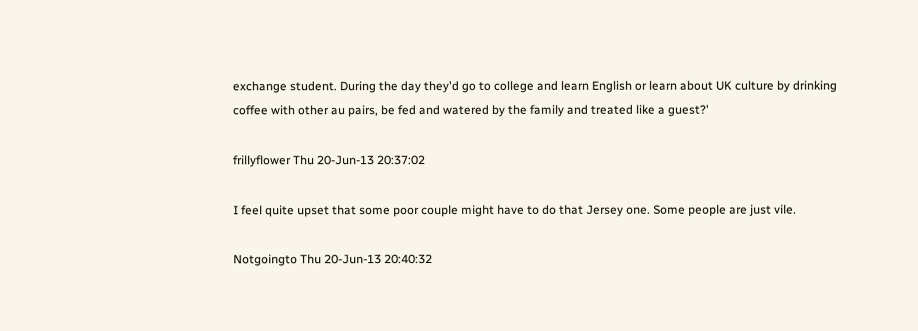exchange student. During the day they'd go to college and learn English or learn about UK culture by drinking coffee with other au pairs, be fed and watered by the family and treated like a guest?'

frillyflower Thu 20-Jun-13 20:37:02

I feel quite upset that some poor couple might have to do that Jersey one. Some people are just vile.

Notgoingto Thu 20-Jun-13 20:40:32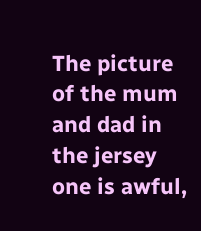The picture of the mum and dad in the jersey one is awful,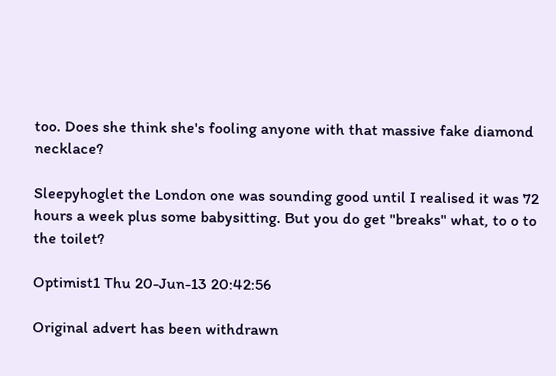too. Does she think she's fooling anyone with that massive fake diamond necklace?

Sleepyhoglet the London one was sounding good until I realised it was 72 hours a week plus some babysitting. But you do get "breaks" what, to o to the toilet?

Optimist1 Thu 20-Jun-13 20:42:56

Original advert has been withdrawn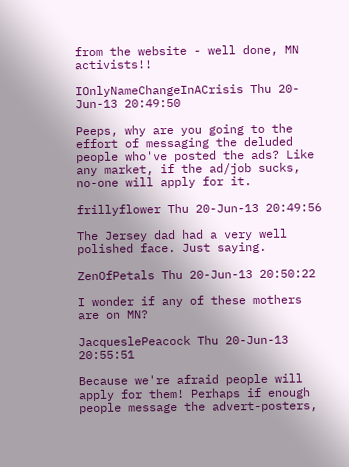from the website - well done, MN activists!!

IOnlyNameChangeInACrisis Thu 20-Jun-13 20:49:50

Peeps, why are you going to the effort of messaging the deluded people who've posted the ads? Like any market, if the ad/job sucks, no-one will apply for it.

frillyflower Thu 20-Jun-13 20:49:56

The Jersey dad had a very well polished face. Just saying.

ZenOfPetals Thu 20-Jun-13 20:50:22

I wonder if any of these mothers are on MN?

JacqueslePeacock Thu 20-Jun-13 20:55:51

Because we're afraid people will apply for them! Perhaps if enough people message the advert-posters,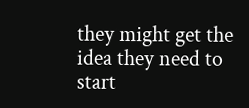they might get the idea they need to start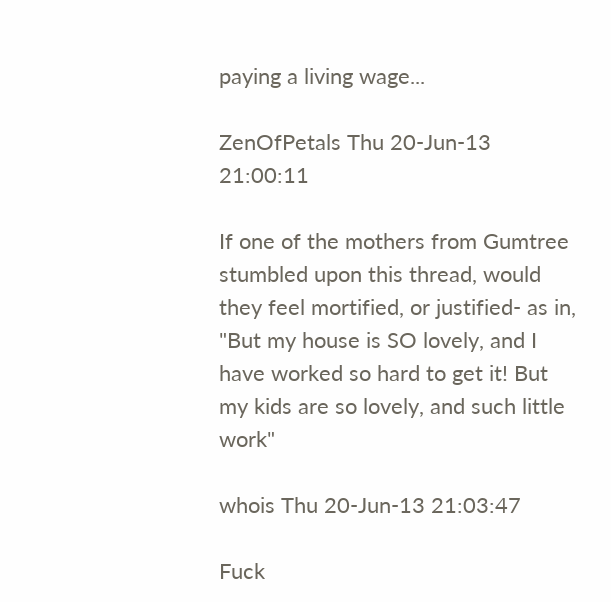paying a living wage...

ZenOfPetals Thu 20-Jun-13 21:00:11

If one of the mothers from Gumtree stumbled upon this thread, would they feel mortified, or justified- as in, "But my house is SO lovely, and I have worked so hard to get it! But my kids are so lovely, and such little work"

whois Thu 20-Jun-13 21:03:47

Fuck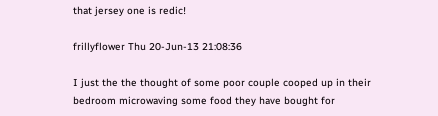that jersey one is redic!

frillyflower Thu 20-Jun-13 21:08:36

I just the the thought of some poor couple cooped up in their bedroom microwaving some food they have bought for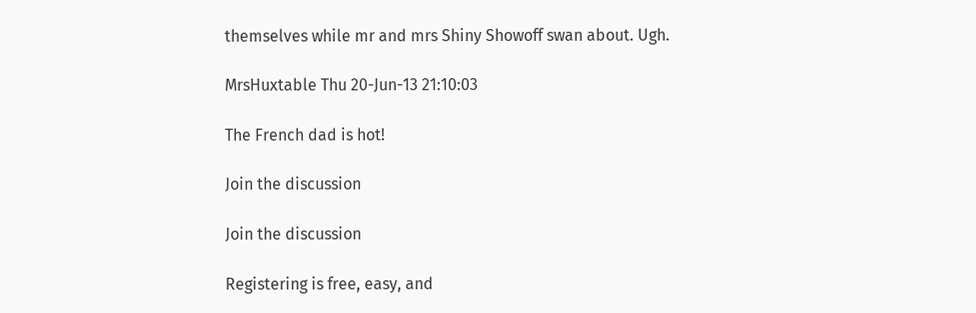themselves while mr and mrs Shiny Showoff swan about. Ugh.

MrsHuxtable Thu 20-Jun-13 21:10:03

The French dad is hot!

Join the discussion

Join the discussion

Registering is free, easy, and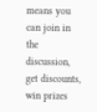means you can join in the discussion, get discounts, win prizes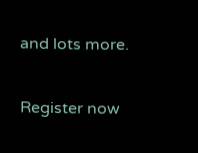and lots more.

Register now